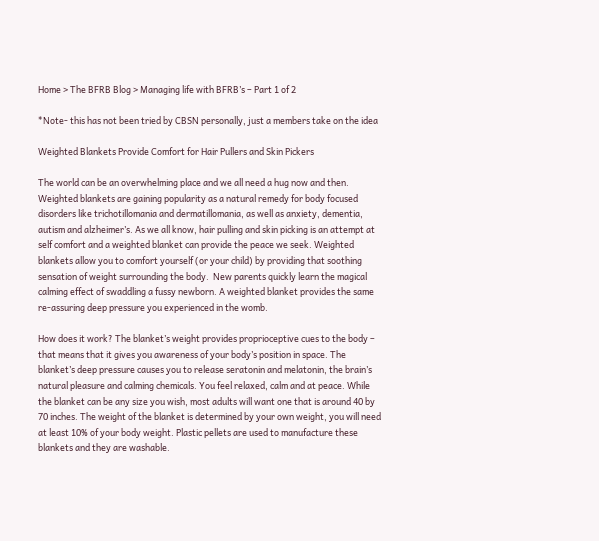Home > The BFRB Blog > Managing life with BFRB’s – Part 1 of 2

*Note- this has not been tried by CBSN personally, just a members take on the idea

Weighted Blankets Provide Comfort for Hair Pullers and Skin Pickers

The world can be an overwhelming place and we all need a hug now and then. Weighted blankets are gaining popularity as a natural remedy for body focused disorders like trichotillomania and dermatillomania, as well as anxiety, dementia, autism and alzheimer’s. As we all know, hair pulling and skin picking is an attempt at self comfort and a weighted blanket can provide the peace we seek. Weighted blankets allow you to comfort yourself (or your child) by providing that soothing sensation of weight surrounding the body.  New parents quickly learn the magical calming effect of swaddling a fussy newborn. A weighted blanket provides the same re-assuring deep pressure you experienced in the womb.

How does it work? The blanket’s weight provides proprioceptive cues to the body – that means that it gives you awareness of your body’s position in space. The blanket’s deep pressure causes you to release seratonin and melatonin, the brain’s natural pleasure and calming chemicals. You feel relaxed, calm and at peace. While the blanket can be any size you wish, most adults will want one that is around 40 by 70 inches. The weight of the blanket is determined by your own weight, you will need at least 10% of your body weight. Plastic pellets are used to manufacture these blankets and they are washable.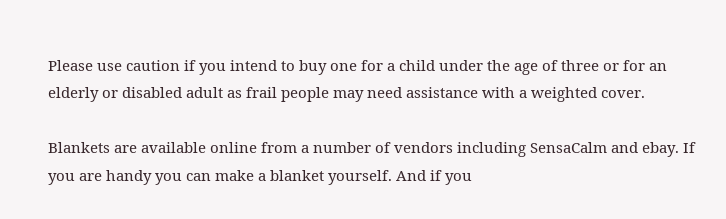Please use caution if you intend to buy one for a child under the age of three or for an elderly or disabled adult as frail people may need assistance with a weighted cover.

Blankets are available online from a number of vendors including SensaCalm and ebay. If you are handy you can make a blanket yourself. And if you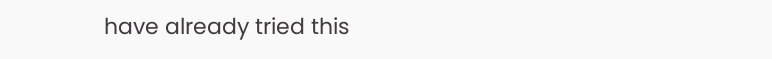have already tried this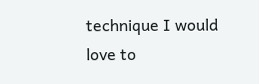technique I would love to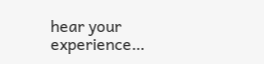hear your experience…